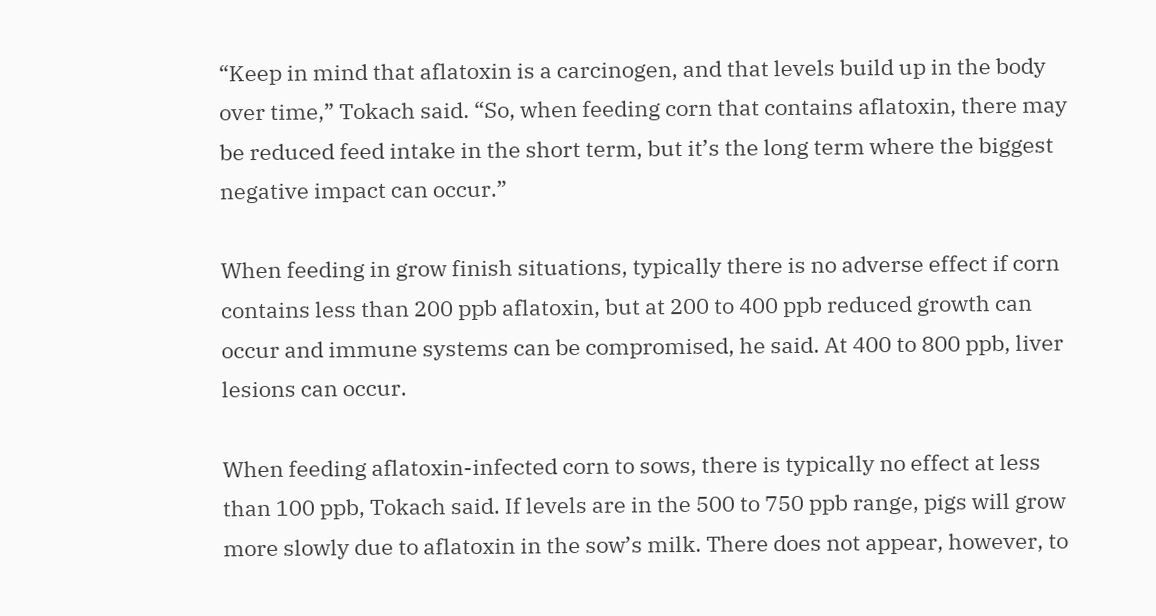“Keep in mind that aflatoxin is a carcinogen, and that levels build up in the body over time,” Tokach said. “So, when feeding corn that contains aflatoxin, there may be reduced feed intake in the short term, but it’s the long term where the biggest negative impact can occur.”

When feeding in grow finish situations, typically there is no adverse effect if corn contains less than 200 ppb aflatoxin, but at 200 to 400 ppb reduced growth can occur and immune systems can be compromised, he said. At 400 to 800 ppb, liver lesions can occur.

When feeding aflatoxin-infected corn to sows, there is typically no effect at less than 100 ppb, Tokach said. If levels are in the 500 to 750 ppb range, pigs will grow more slowly due to aflatoxin in the sow’s milk. There does not appear, however, to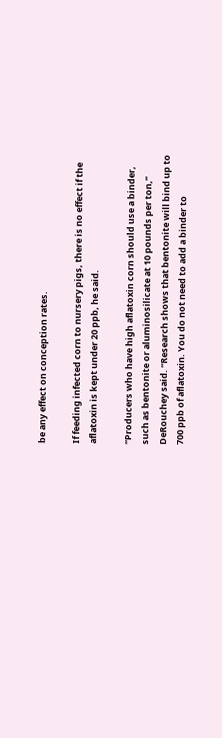be any effect on conception rates.

If feeding infected corn to nursery pigs, there is no effect if the aflatoxin is kept under 20 ppb, he said.

“Producers who have high aflatoxin corn should use a binder, such as bentonite or aluminosilicate at 10 pounds per ton,” DeRouchey said. “Research shows that bentonite will bind up to 700 ppb of aflatoxin. You do not need to add a binder to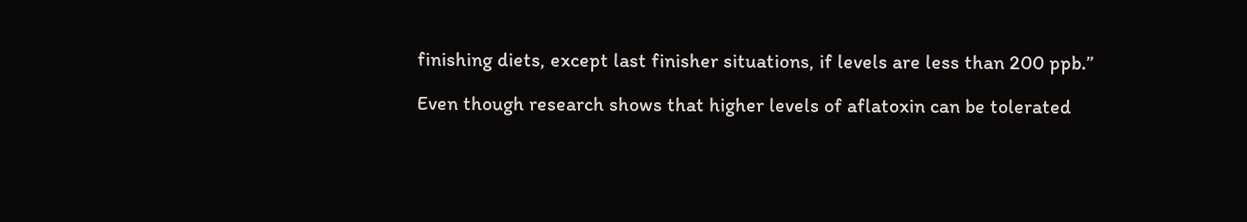finishing diets, except last finisher situations, if levels are less than 200 ppb.”

Even though research shows that higher levels of aflatoxin can be tolerated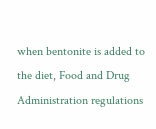when bentonite is added to the diet, Food and Drug Administration regulations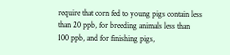require that corn fed to young pigs contain less than 20 ppb, for breeding animals less than 100 ppb, and for finishing pigs,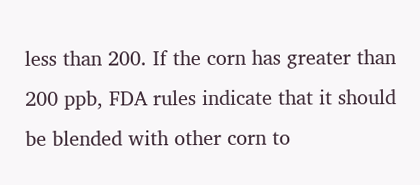less than 200. If the corn has greater than 200 ppb, FDA rules indicate that it should be blended with other corn to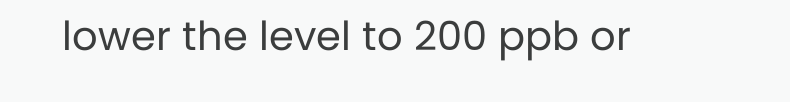lower the level to 200 ppb or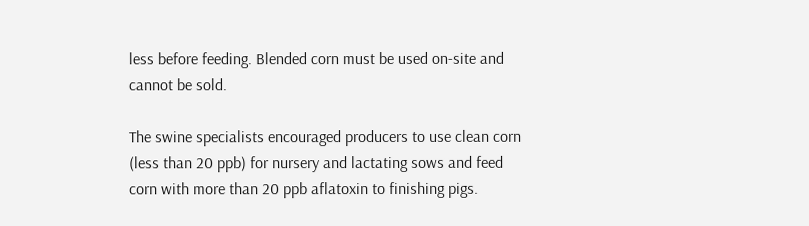less before feeding. Blended corn must be used on-site and cannot be sold.

The swine specialists encouraged producers to use clean corn (less than 20 ppb) for nursery and lactating sows and feed corn with more than 20 ppb aflatoxin to finishing pigs.